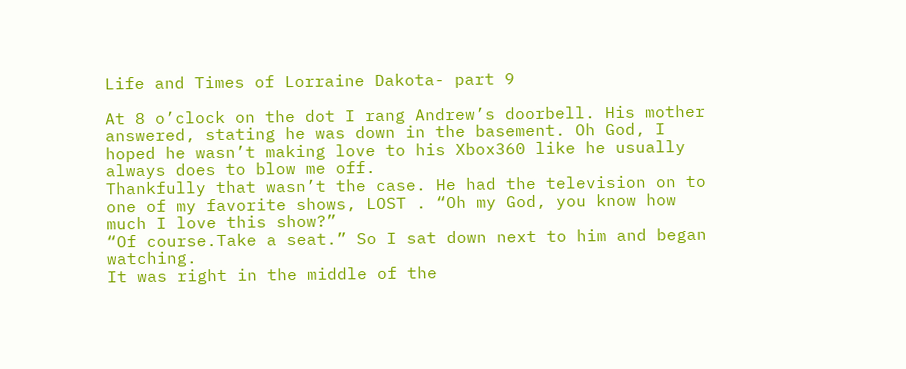Life and Times of Lorraine Dakota- part 9

At 8 o’clock on the dot I rang Andrew’s doorbell. His mother answered, stating he was down in the basement. Oh God, I hoped he wasn’t making love to his Xbox360 like he usually always does to blow me off.
Thankfully that wasn’t the case. He had the television on to one of my favorite shows, LOST . “Oh my God, you know how much I love this show?”
“Of course.Take a seat.” So I sat down next to him and began watching.
It was right in the middle of the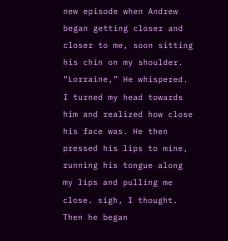new episode when Andrew began getting closer and closer to me, soon sitting his chin on my shoulder. “Lorraine,” He whispered. I turned my head towards him and realized how close his face was. He then pressed his lips to mine, running his tongue along my lips and pulling me close. sigh, I thought.
Then he began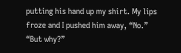putting his hand up my shirt. My lips froze and I pushed him away, “No.”
“But why?”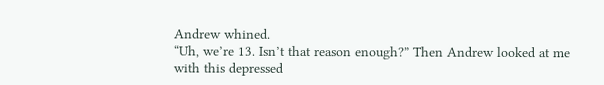Andrew whined.
“Uh, we’re 13. Isn’t that reason enough?” Then Andrew looked at me with this depressed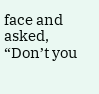face and asked, “Don’t you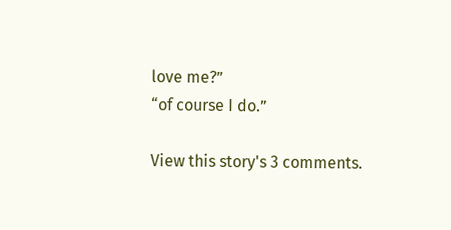love me?”
“of course I do.”

View this story's 3 comments.